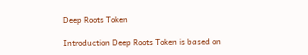Deep Roots Token

Introduction Deep Roots Token is based on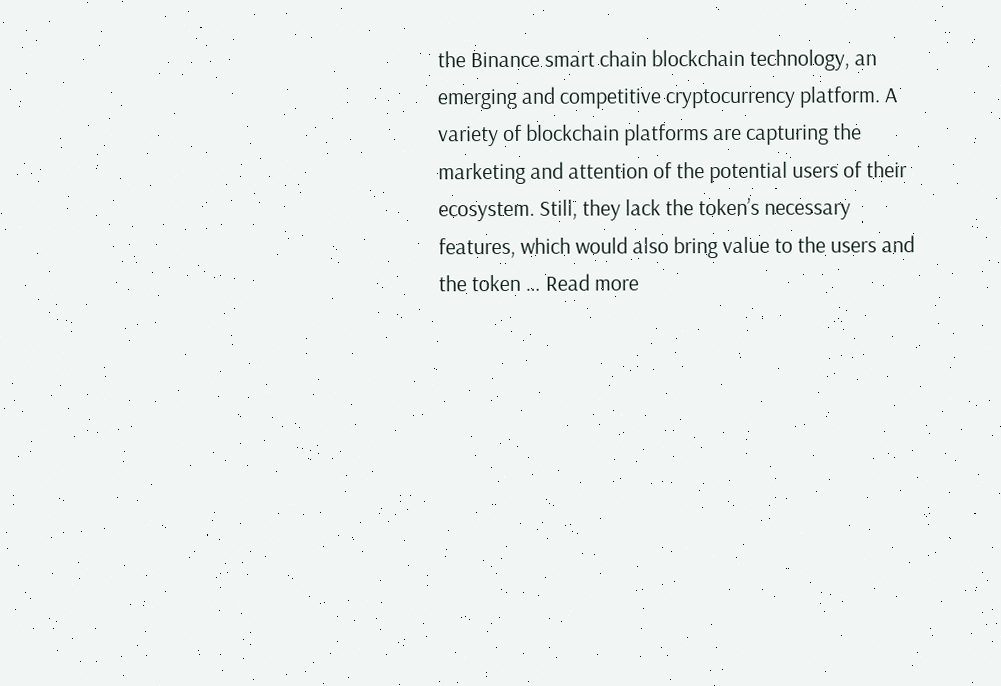the Binance smart chain blockchain technology, an emerging and competitive cryptocurrency platform. A variety of blockchain platforms are capturing the marketing and attention of the potential users of their ecosystem. Still, they lack the token’s necessary features, which would also bring value to the users and the token … Read more